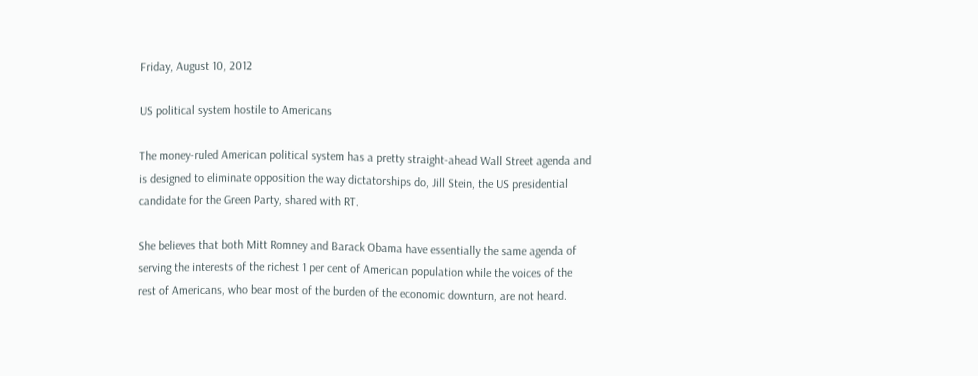Friday, August 10, 2012

US political system hostile to Americans

The money-ruled American political system has a pretty straight-ahead Wall Street agenda and is designed to eliminate opposition the way dictatorships do, Jill Stein, the US presidential candidate for the Green Party, shared with RT.

She believes that both Mitt Romney and Barack Obama have essentially the same agenda of serving the interests of the richest 1 per cent of American population while the voices of the rest of Americans, who bear most of the burden of the economic downturn, are not heard.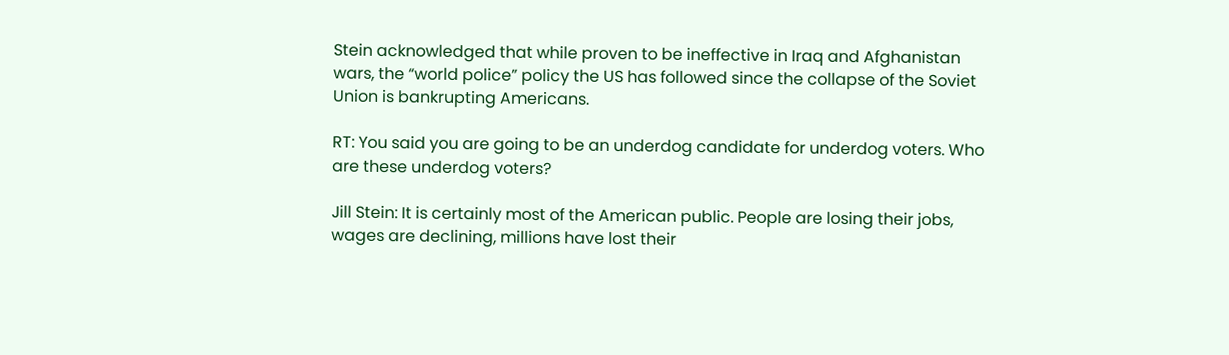Stein acknowledged that while proven to be ineffective in Iraq and Afghanistan wars, the “world police” policy the US has followed since the collapse of the Soviet Union is bankrupting Americans.

RT: You said you are going to be an underdog candidate for underdog voters. Who are these underdog voters?

Jill Stein: It is certainly most of the American public. People are losing their jobs, wages are declining, millions have lost their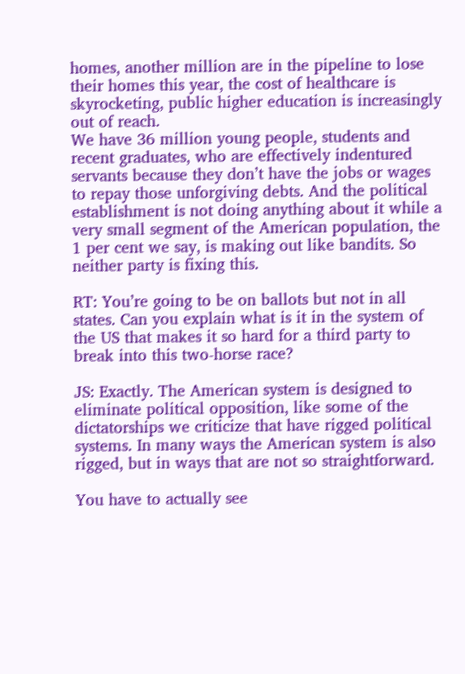homes, another million are in the pipeline to lose their homes this year, the cost of healthcare is skyrocketing, public higher education is increasingly out of reach.
We have 36 million young people, students and recent graduates, who are effectively indentured servants because they don’t have the jobs or wages to repay those unforgiving debts. And the political establishment is not doing anything about it while a very small segment of the American population, the 1 per cent we say, is making out like bandits. So neither party is fixing this.

RT: You’re going to be on ballots but not in all states. Can you explain what is it in the system of the US that makes it so hard for a third party to break into this two-horse race?

JS: Exactly. The American system is designed to eliminate political opposition, like some of the dictatorships we criticize that have rigged political systems. In many ways the American system is also rigged, but in ways that are not so straightforward.

You have to actually see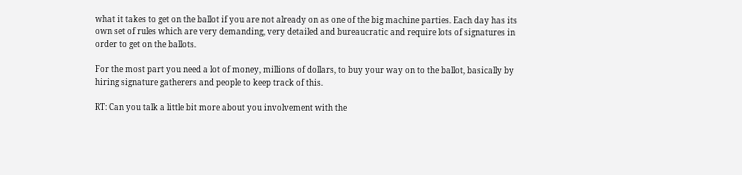what it takes to get on the ballot if you are not already on as one of the big machine parties. Each day has its own set of rules which are very demanding, very detailed and bureaucratic and require lots of signatures in order to get on the ballots.

For the most part you need a lot of money, millions of dollars, to buy your way on to the ballot, basically by hiring signature gatherers and people to keep track of this.

RT: Can you talk a little bit more about you involvement with the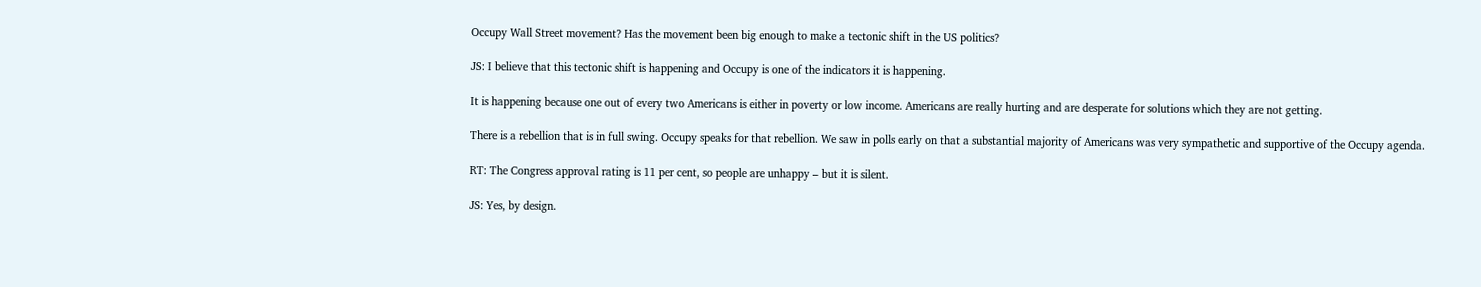Occupy Wall Street movement? Has the movement been big enough to make a tectonic shift in the US politics?

JS: I believe that this tectonic shift is happening and Occupy is one of the indicators it is happening.

It is happening because one out of every two Americans is either in poverty or low income. Americans are really hurting and are desperate for solutions which they are not getting.

There is a rebellion that is in full swing. Occupy speaks for that rebellion. We saw in polls early on that a substantial majority of Americans was very sympathetic and supportive of the Occupy agenda.

RT: The Congress approval rating is 11 per cent, so people are unhappy – but it is silent.

JS: Yes, by design.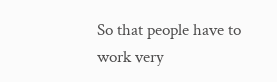So that people have to work very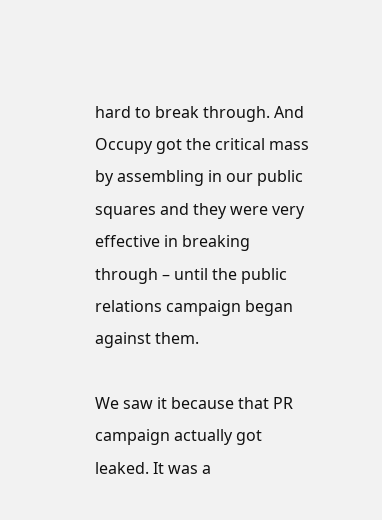hard to break through. And Occupy got the critical mass by assembling in our public squares and they were very effective in breaking through – until the public relations campaign began against them.

We saw it because that PR campaign actually got leaked. It was a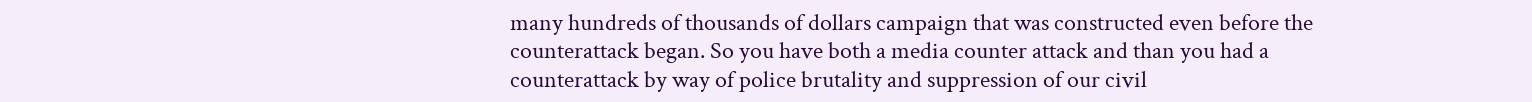many hundreds of thousands of dollars campaign that was constructed even before the counterattack began. So you have both a media counter attack and than you had a counterattack by way of police brutality and suppression of our civil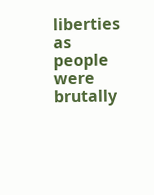liberties as people were brutally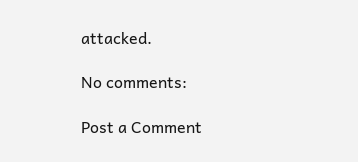attacked.

No comments:

Post a Comment